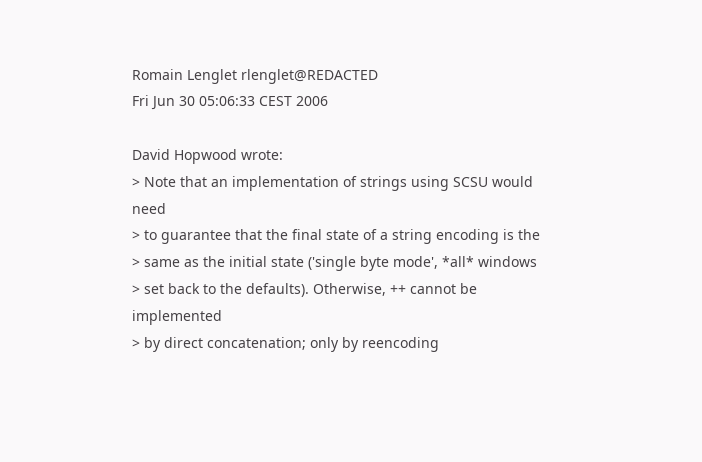Romain Lenglet rlenglet@REDACTED
Fri Jun 30 05:06:33 CEST 2006

David Hopwood wrote:
> Note that an implementation of strings using SCSU would need
> to guarantee that the final state of a string encoding is the
> same as the initial state ('single byte mode', *all* windows
> set back to the defaults). Otherwise, ++ cannot be implemented
> by direct concatenation; only by reencoding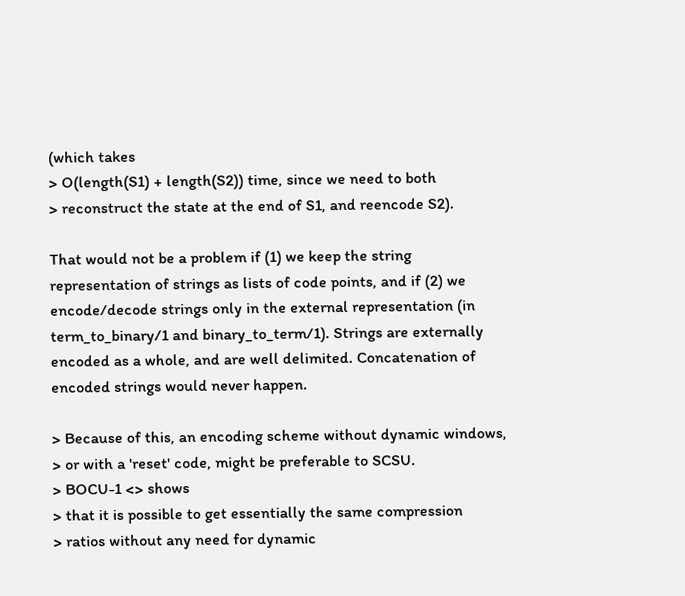(which takes
> O(length(S1) + length(S2)) time, since we need to both
> reconstruct the state at the end of S1, and reencode S2).

That would not be a problem if (1) we keep the string
representation of strings as lists of code points, and if (2) we
encode/decode strings only in the external representation (in
term_to_binary/1 and binary_to_term/1). Strings are externally
encoded as a whole, and are well delimited. Concatenation of
encoded strings would never happen.

> Because of this, an encoding scheme without dynamic windows,
> or with a 'reset' code, might be preferable to SCSU.
> BOCU-1 <> shows
> that it is possible to get essentially the same compression
> ratios without any need for dynamic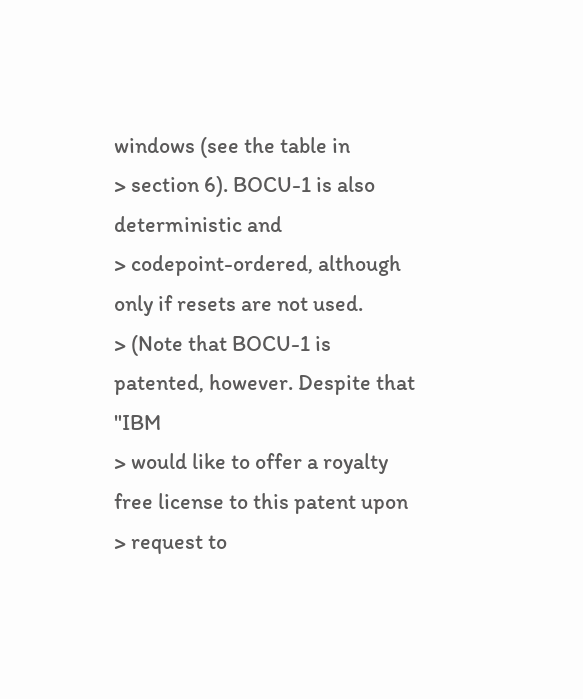windows (see the table in
> section 6). BOCU-1 is also deterministic and
> codepoint-ordered, although only if resets are not used.
> (Note that BOCU-1 is patented, however. Despite that "IBM
> would like to offer a royalty free license to this patent upon
> request to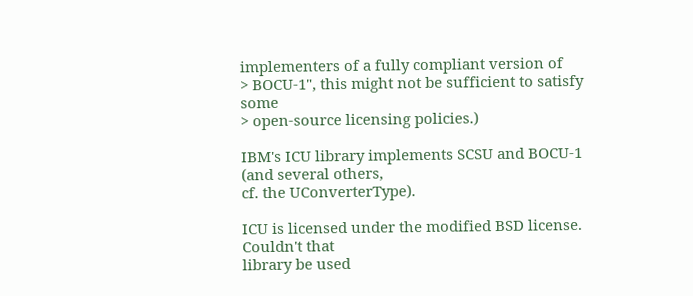implementers of a fully compliant version of
> BOCU-1", this might not be sufficient to satisfy some
> open-source licensing policies.)

IBM's ICU library implements SCSU and BOCU-1 (and several others,
cf. the UConverterType).

ICU is licensed under the modified BSD license. Couldn't that
library be used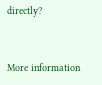directly?


More information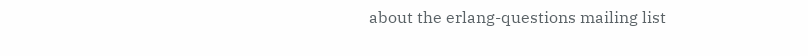about the erlang-questions mailing list